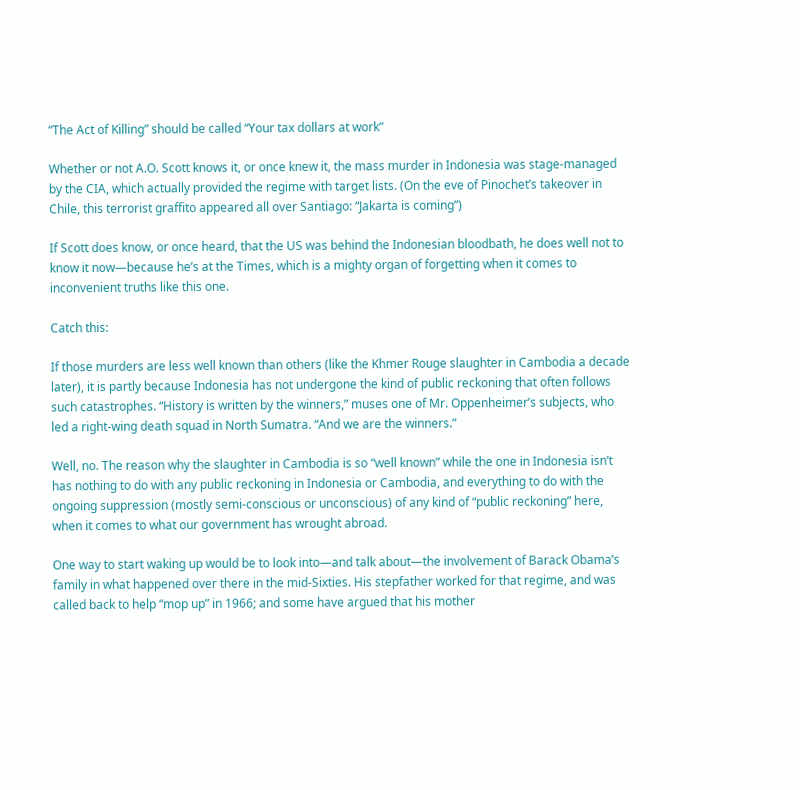“The Act of Killing” should be called “Your tax dollars at work”

Whether or not A.O. Scott knows it, or once knew it, the mass murder in Indonesia was stage-managed by the CIA, which actually provided the regime with target lists. (On the eve of Pinochet’s takeover in Chile, this terrorist graffito appeared all over Santiago: “Jakarta is coming”)

If Scott does know, or once heard, that the US was behind the Indonesian bloodbath, he does well not to know it now—because he’s at the Times, which is a mighty organ of forgetting when it comes to inconvenient truths like this one.

Catch this:

If those murders are less well known than others (like the Khmer Rouge slaughter in Cambodia a decade later), it is partly because Indonesia has not undergone the kind of public reckoning that often follows such catastrophes. “History is written by the winners,” muses one of Mr. Oppenheimer’s subjects, who led a right-wing death squad in North Sumatra. “And we are the winners.”

Well, no. The reason why the slaughter in Cambodia is so “well known” while the one in Indonesia isn’t has nothing to do with any public reckoning in Indonesia or Cambodia, and everything to do with the ongoing suppression (mostly semi-conscious or unconscious) of any kind of “public reckoning” here, when it comes to what our government has wrought abroad.

One way to start waking up would be to look into—and talk about—the involvement of Barack Obama’s family in what happened over there in the mid-Sixties. His stepfather worked for that regime, and was called back to help “mop up” in 1966; and some have argued that his mother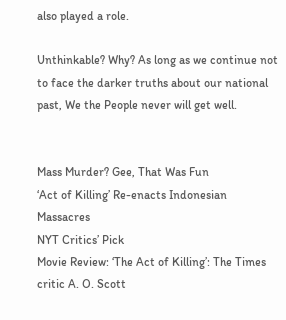also played a role.

Unthinkable? Why? As long as we continue not to face the darker truths about our national past, We the People never will get well.


Mass Murder? Gee, That Was Fun
‘Act of Killing’ Re-enacts Indonesian Massacres
NYT Critics’ Pick
Movie Review: ‘The Act of Killing’: The Times critic A. O. Scott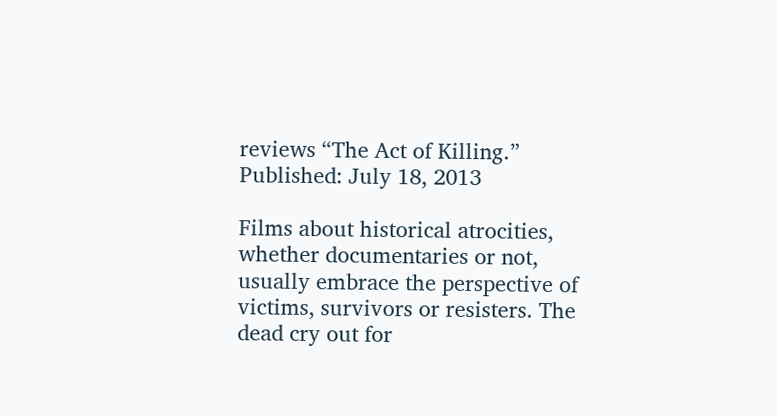reviews “The Act of Killing.”
Published: July 18, 2013

Films about historical atrocities, whether documentaries or not, usually embrace the perspective of victims, survivors or resisters. The dead cry out for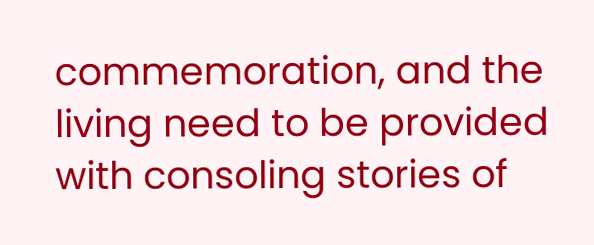commemoration, and the living need to be provided with consoling stories of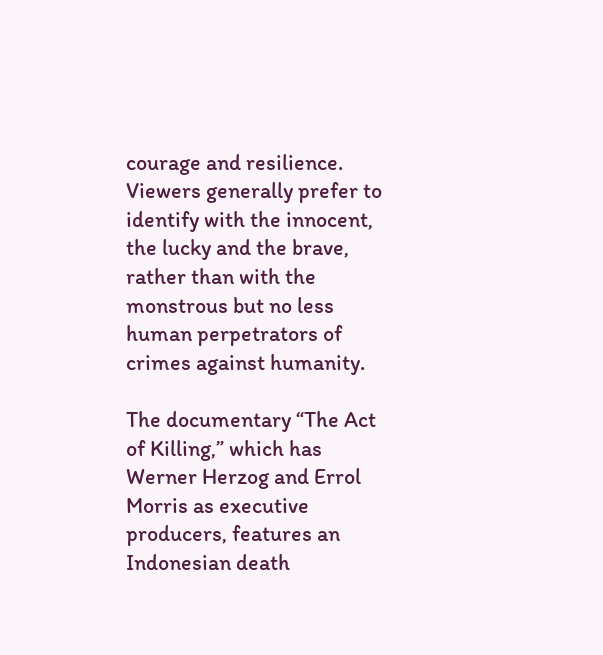courage and resilience. Viewers generally prefer to identify with the innocent, the lucky and the brave, rather than with the monstrous but no less human perpetrators of crimes against humanity.

The documentary “The Act of Killing,” which has Werner Herzog and Errol Morris as executive producers, features an Indonesian death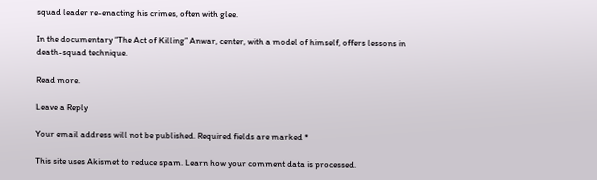squad leader re-enacting his crimes, often with glee.

In the documentary “The Act of Killing” Anwar, center, with a model of himself, offers lessons in death-squad technique.

Read more.

Leave a Reply

Your email address will not be published. Required fields are marked *

This site uses Akismet to reduce spam. Learn how your comment data is processed.